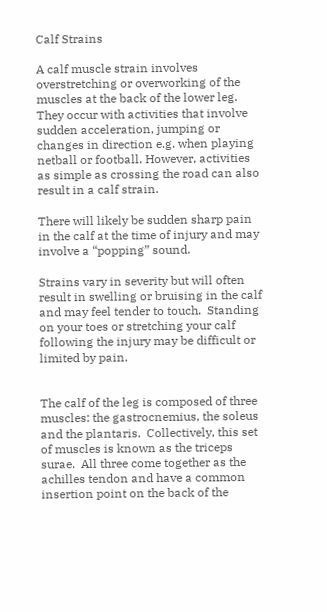Calf Strains

A calf muscle strain involves overstretching or overworking of the muscles at the back of the lower leg. They occur with activities that involve sudden acceleration, jumping or changes in direction e.g. when playing netball or football. However, activities as simple as crossing the road can also result in a calf strain.

There will likely be sudden sharp pain in the calf at the time of injury and may involve a “popping” sound.

Strains vary in severity but will often result in swelling or bruising in the calf and may feel tender to touch.  Standing on your toes or stretching your calf following the injury may be difficult or limited by pain.


The calf of the leg is composed of three muscles: the gastrocnemius, the soleus and the plantaris.  Collectively, this set of muscles is known as the triceps surae.  All three come together as the achilles tendon and have a common insertion point on the back of the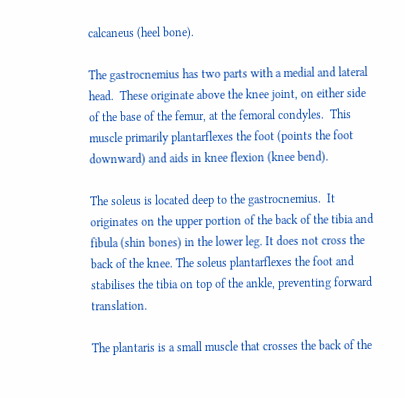calcaneus (heel bone).

The gastrocnemius has two parts with a medial and lateral head.  These originate above the knee joint, on either side of the base of the femur, at the femoral condyles.  This muscle primarily plantarflexes the foot (points the foot downward) and aids in knee flexion (knee bend).

The soleus is located deep to the gastrocnemius.  It originates on the upper portion of the back of the tibia and fibula (shin bones) in the lower leg. It does not cross the back of the knee. The soleus plantarflexes the foot and stabilises the tibia on top of the ankle, preventing forward translation.

The plantaris is a small muscle that crosses the back of the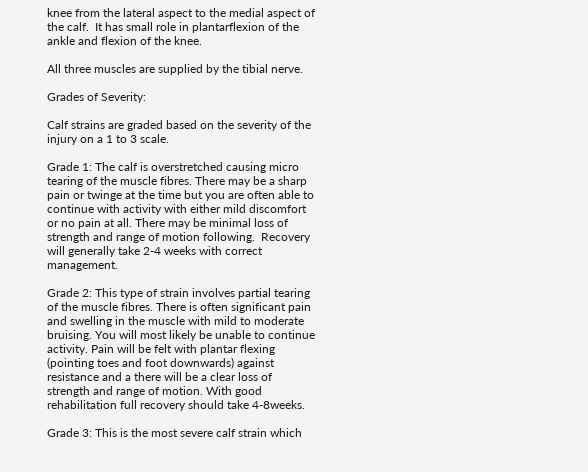knee from the lateral aspect to the medial aspect of the calf.  It has small role in plantarflexion of the ankle and flexion of the knee.

All three muscles are supplied by the tibial nerve.

Grades of Severity:

Calf strains are graded based on the severity of the injury on a 1 to 3 scale.

Grade 1: The calf is overstretched causing micro tearing of the muscle fibres. There may be a sharp pain or twinge at the time but you are often able to continue with activity with either mild discomfort or no pain at all. There may be minimal loss of strength and range of motion following.  Recovery will generally take 2-4 weeks with correct management.

Grade 2: This type of strain involves partial tearing of the muscle fibres. There is often significant pain and swelling in the muscle with mild to moderate bruising. You will most likely be unable to continue activity. Pain will be felt with plantar flexing (pointing toes and foot downwards) against resistance and a there will be a clear loss of strength and range of motion. With good rehabilitation full recovery should take 4-8weeks.

Grade 3: This is the most severe calf strain which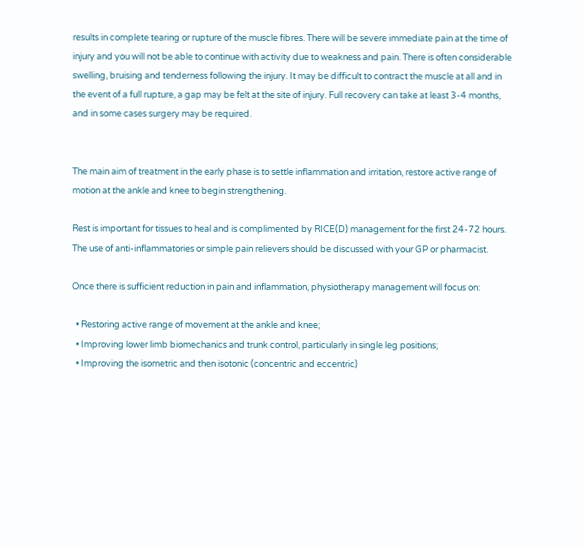results in complete tearing or rupture of the muscle fibres. There will be severe immediate pain at the time of injury and you will not be able to continue with activity due to weakness and pain. There is often considerable swelling, bruising and tenderness following the injury. It may be difficult to contract the muscle at all and in the event of a full rupture, a gap may be felt at the site of injury. Full recovery can take at least 3-4 months, and in some cases surgery may be required.


The main aim of treatment in the early phase is to settle inflammation and irritation, restore active range of motion at the ankle and knee to begin strengthening.

Rest is important for tissues to heal and is complimented by RICE(D) management for the first 24-72 hours.  The use of anti-inflammatories or simple pain relievers should be discussed with your GP or pharmacist.

Once there is sufficient reduction in pain and inflammation, physiotherapy management will focus on:

  • Restoring active range of movement at the ankle and knee;
  • Improving lower limb biomechanics and trunk control, particularly in single leg positions;
  • Improving the isometric and then isotonic (concentric and eccentric)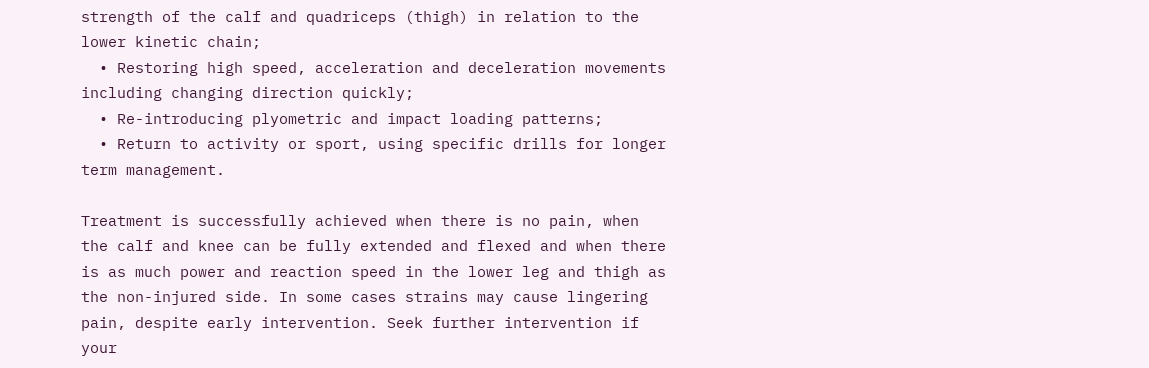strength of the calf and quadriceps (thigh) in relation to the lower kinetic chain;
  • Restoring high speed, acceleration and deceleration movements including changing direction quickly;
  • Re-introducing plyometric and impact loading patterns;
  • Return to activity or sport, using specific drills for longer term management.

Treatment is successfully achieved when there is no pain, when the calf and knee can be fully extended and flexed and when there is as much power and reaction speed in the lower leg and thigh as the non-injured side. In some cases strains may cause lingering pain, despite early intervention. Seek further intervention if your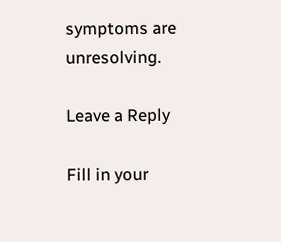symptoms are unresolving.

Leave a Reply

Fill in your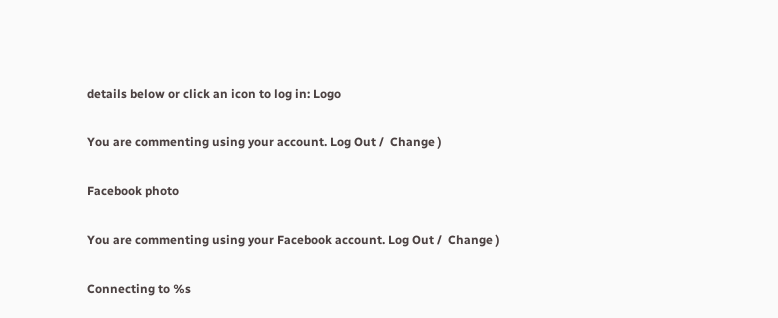details below or click an icon to log in: Logo

You are commenting using your account. Log Out /  Change )

Facebook photo

You are commenting using your Facebook account. Log Out /  Change )

Connecting to %s